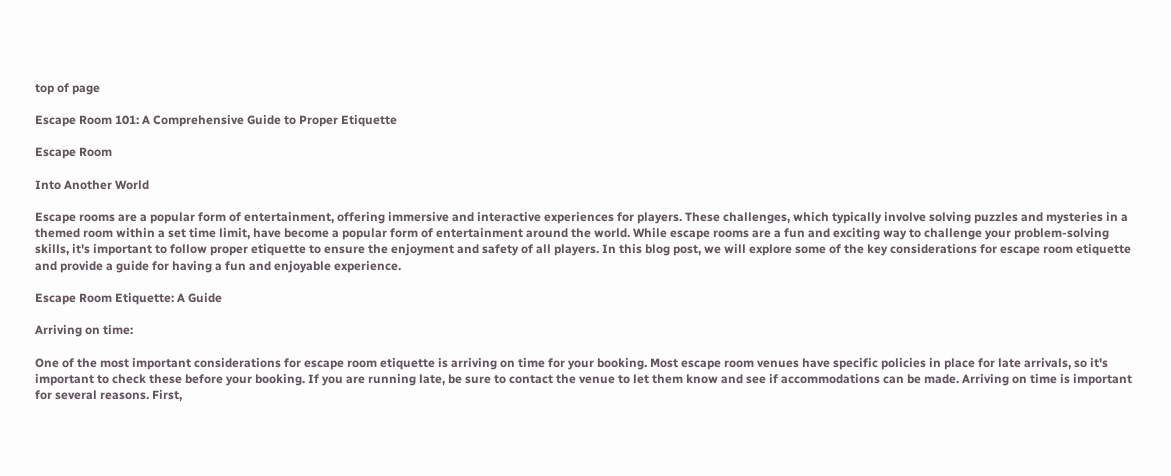top of page

Escape Room 101: A Comprehensive Guide to Proper Etiquette

Escape Room

Into Another World

Escape rooms are a popular form of entertainment, offering immersive and interactive experiences for players. These challenges, which typically involve solving puzzles and mysteries in a themed room within a set time limit, have become a popular form of entertainment around the world. While escape rooms are a fun and exciting way to challenge your problem-solving skills, it's important to follow proper etiquette to ensure the enjoyment and safety of all players. In this blog post, we will explore some of the key considerations for escape room etiquette and provide a guide for having a fun and enjoyable experience.

Escape Room Etiquette: A Guide

Arriving on time:

One of the most important considerations for escape room etiquette is arriving on time for your booking. Most escape room venues have specific policies in place for late arrivals, so it's important to check these before your booking. If you are running late, be sure to contact the venue to let them know and see if accommodations can be made. Arriving on time is important for several reasons. First,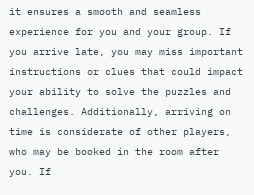it ensures a smooth and seamless experience for you and your group. If you arrive late, you may miss important instructions or clues that could impact your ability to solve the puzzles and challenges. Additionally, arriving on time is considerate of other players, who may be booked in the room after you. If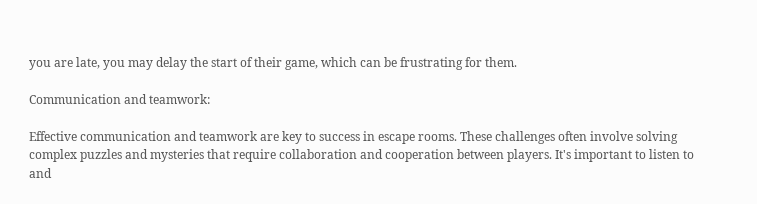you are late, you may delay the start of their game, which can be frustrating for them.

Communication and teamwork:

Effective communication and teamwork are key to success in escape rooms. These challenges often involve solving complex puzzles and mysteries that require collaboration and cooperation between players. It's important to listen to and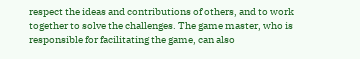respect the ideas and contributions of others, and to work together to solve the challenges. The game master, who is responsible for facilitating the game, can also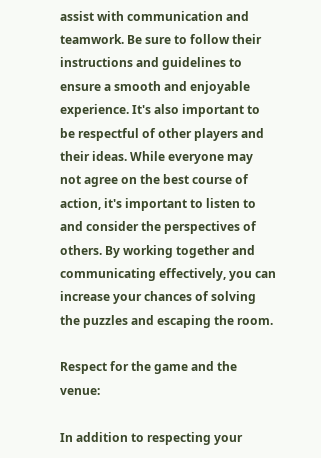assist with communication and teamwork. Be sure to follow their instructions and guidelines to ensure a smooth and enjoyable experience. It's also important to be respectful of other players and their ideas. While everyone may not agree on the best course of action, it's important to listen to and consider the perspectives of others. By working together and communicating effectively, you can increase your chances of solving the puzzles and escaping the room.

Respect for the game and the venue:

In addition to respecting your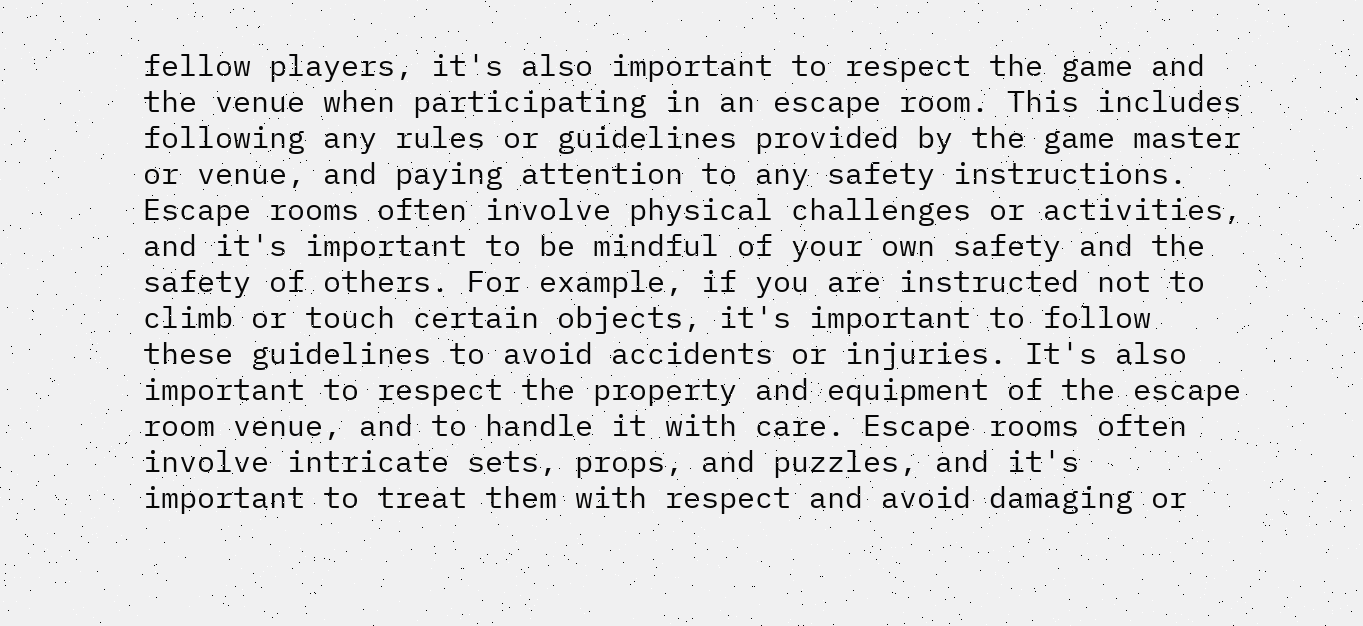fellow players, it's also important to respect the game and the venue when participating in an escape room. This includes following any rules or guidelines provided by the game master or venue, and paying attention to any safety instructions. Escape rooms often involve physical challenges or activities, and it's important to be mindful of your own safety and the safety of others. For example, if you are instructed not to climb or touch certain objects, it's important to follow these guidelines to avoid accidents or injuries. It's also important to respect the property and equipment of the escape room venue, and to handle it with care. Escape rooms often involve intricate sets, props, and puzzles, and it's important to treat them with respect and avoid damaging or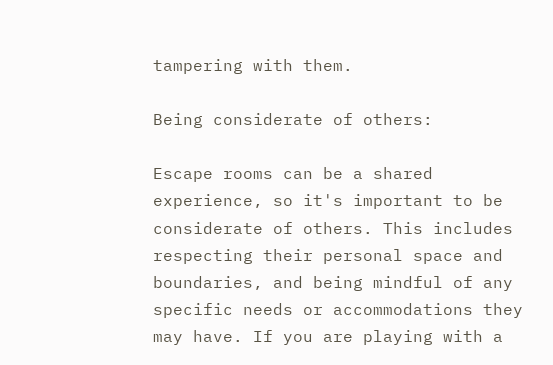tampering with them.

Being considerate of others:

Escape rooms can be a shared experience, so it's important to be considerate of others. This includes respecting their personal space and boundaries, and being mindful of any specific needs or accommodations they may have. If you are playing with a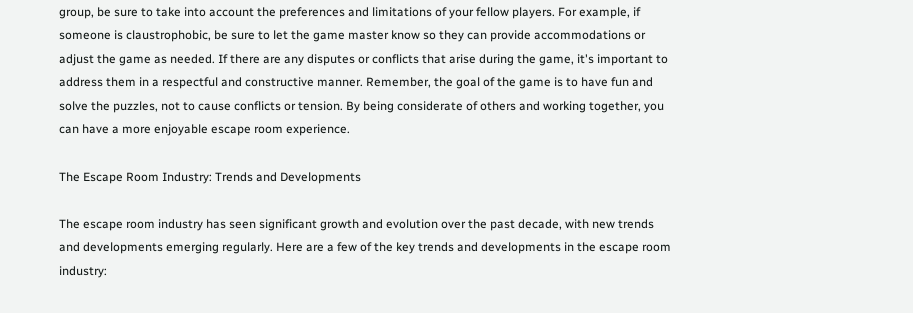group, be sure to take into account the preferences and limitations of your fellow players. For example, if someone is claustrophobic, be sure to let the game master know so they can provide accommodations or adjust the game as needed. If there are any disputes or conflicts that arise during the game, it's important to address them in a respectful and constructive manner. Remember, the goal of the game is to have fun and solve the puzzles, not to cause conflicts or tension. By being considerate of others and working together, you can have a more enjoyable escape room experience.

The Escape Room Industry: Trends and Developments

The escape room industry has seen significant growth and evolution over the past decade, with new trends and developments emerging regularly. Here are a few of the key trends and developments in the escape room industry: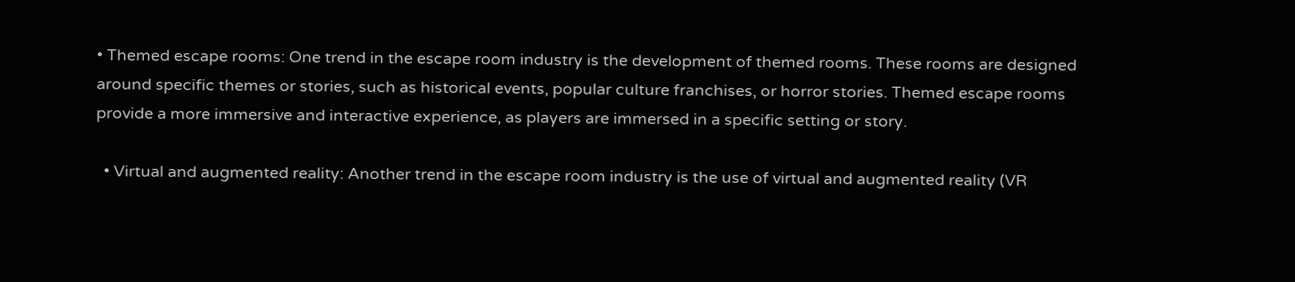• Themed escape rooms: One trend in the escape room industry is the development of themed rooms. These rooms are designed around specific themes or stories, such as historical events, popular culture franchises, or horror stories. Themed escape rooms provide a more immersive and interactive experience, as players are immersed in a specific setting or story.

  • Virtual and augmented reality: Another trend in the escape room industry is the use of virtual and augmented reality (VR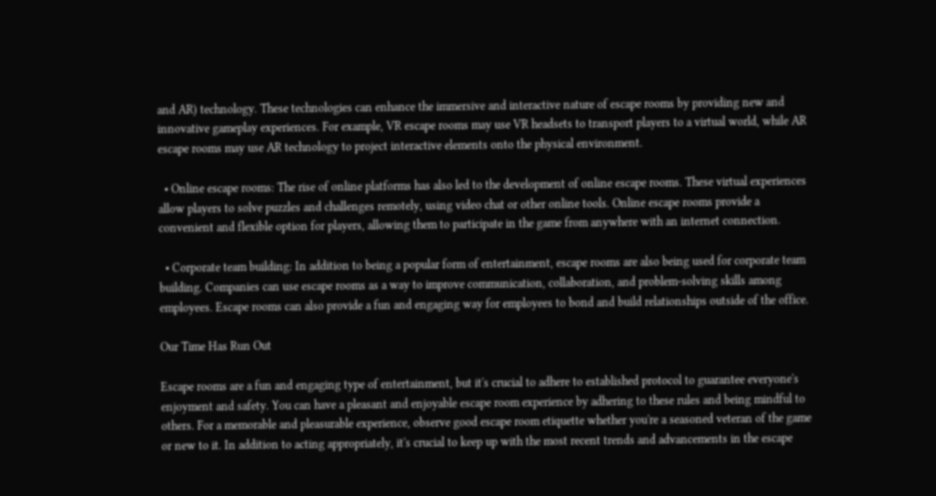and AR) technology. These technologies can enhance the immersive and interactive nature of escape rooms by providing new and innovative gameplay experiences. For example, VR escape rooms may use VR headsets to transport players to a virtual world, while AR escape rooms may use AR technology to project interactive elements onto the physical environment.

  • Online escape rooms: The rise of online platforms has also led to the development of online escape rooms. These virtual experiences allow players to solve puzzles and challenges remotely, using video chat or other online tools. Online escape rooms provide a convenient and flexible option for players, allowing them to participate in the game from anywhere with an internet connection.

  • Corporate team building: In addition to being a popular form of entertainment, escape rooms are also being used for corporate team building. Companies can use escape rooms as a way to improve communication, collaboration, and problem-solving skills among employees. Escape rooms can also provide a fun and engaging way for employees to bond and build relationships outside of the office.

Our Time Has Run Out

Escape rooms are a fun and engaging type of entertainment, but it's crucial to adhere to established protocol to guarantee everyone's enjoyment and safety. You can have a pleasant and enjoyable escape room experience by adhering to these rules and being mindful to others. For a memorable and pleasurable experience, observe good escape room etiquette whether you're a seasoned veteran of the game or new to it. In addition to acting appropriately, it's crucial to keep up with the most recent trends and advancements in the escape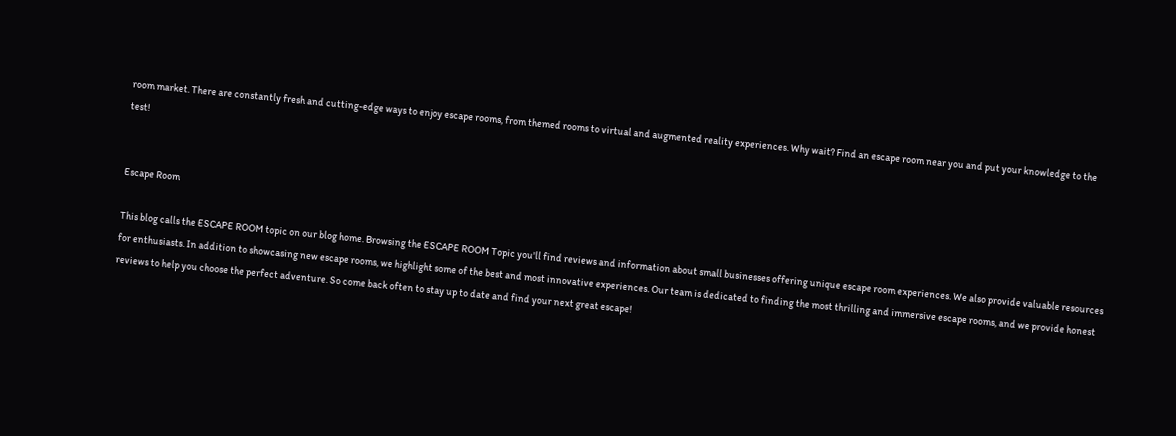room market. There are constantly fresh and cutting-edge ways to enjoy escape rooms, from themed rooms to virtual and augmented reality experiences. Why wait? Find an escape room near you and put your knowledge to the test!


Escape Room

This blog calls the ESCAPE ROOM topic on our blog home. Browsing the ESCAPE ROOM Topic you'll find reviews and information about small businesses offering unique escape room experiences. We also provide valuable resources for enthusiasts. In addition to showcasing new escape rooms, we highlight some of the best and most innovative experiences. Our team is dedicated to finding the most thrilling and immersive escape rooms, and we provide honest reviews to help you choose the perfect adventure. So come back often to stay up to date and find your next great escape!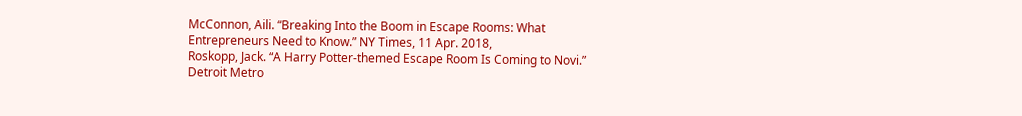McConnon, Aili. “Breaking Into the Boom in Escape Rooms: What Entrepreneurs Need to Know.” NY Times, 11 Apr. 2018,
Roskopp, Jack. “A Harry Potter-themed Escape Room Is Coming to Novi.” Detroit Metro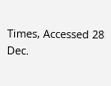Times, Accessed 28 Dec.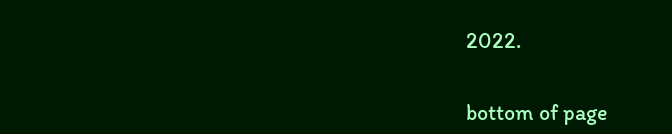2022.


bottom of page